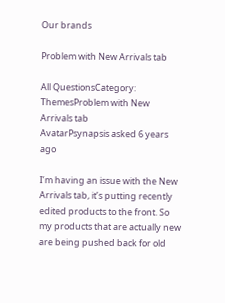Our brands

Problem with New Arrivals tab

All QuestionsCategory: ThemesProblem with New Arrivals tab
AvatarPsynapsis asked 6 years ago

I’m having an issue with the New Arrivals tab, it’s putting recently edited products to the front. So my products that are actually new are being pushed back for old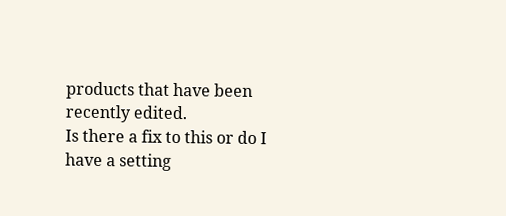products that have been recently edited.
Is there a fix to this or do I have a setting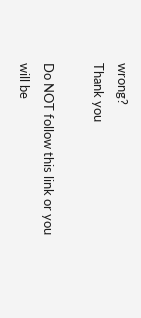wrong?
Thank you

Do NOT follow this link or you will be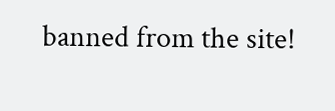banned from the site!